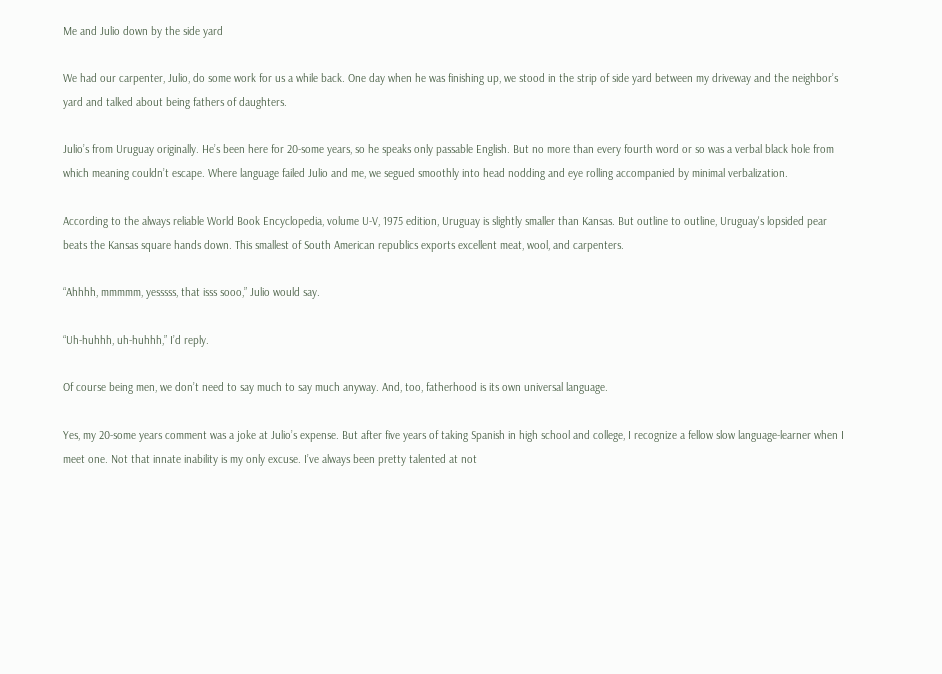Me and Julio down by the side yard

We had our carpenter, Julio, do some work for us a while back. One day when he was finishing up, we stood in the strip of side yard between my driveway and the neighbor’s yard and talked about being fathers of daughters.

Julio’s from Uruguay originally. He’s been here for 20-some years, so he speaks only passable English. But no more than every fourth word or so was a verbal black hole from which meaning couldn’t escape. Where language failed Julio and me, we segued smoothly into head nodding and eye rolling accompanied by minimal verbalization.

According to the always reliable World Book Encyclopedia, volume U-V, 1975 edition, Uruguay is slightly smaller than Kansas. But outline to outline, Uruguay's lopsided pear beats the Kansas square hands down. This smallest of South American republics exports excellent meat, wool, and carpenters.

“Ahhhh, mmmmm, yesssss, that isss sooo,” Julio would say.

“Uh-huhhh, uh-huhhh,” I’d reply.

Of course being men, we don’t need to say much to say much anyway. And, too, fatherhood is its own universal language.

Yes, my 20-some years comment was a joke at Julio’s expense. But after five years of taking Spanish in high school and college, I recognize a fellow slow language-learner when I meet one. Not that innate inability is my only excuse. I’ve always been pretty talented at not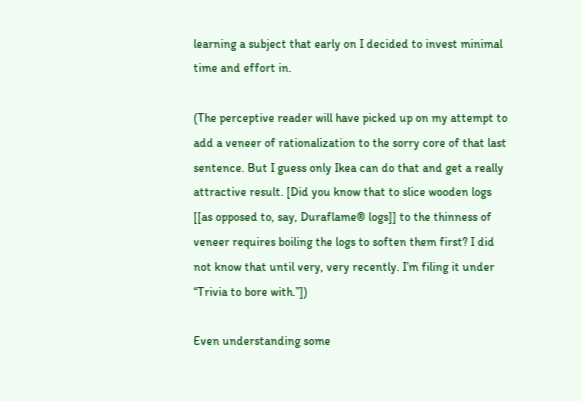learning a subject that early on I decided to invest minimal time and effort in.

(The perceptive reader will have picked up on my attempt to add a veneer of rationalization to the sorry core of that last sentence. But I guess only Ikea can do that and get a really attractive result. [Did you know that to slice wooden logs [[as opposed to, say, Duraflame® logs]] to the thinness of veneer requires boiling the logs to soften them first? I did not know that until very, very recently. I’m filing it under “Trivia to bore with.”])

Even understanding some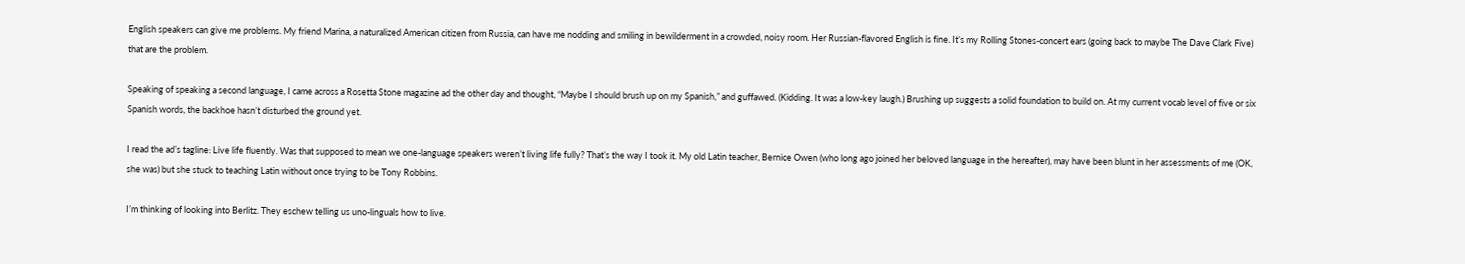English speakers can give me problems. My friend Marina, a naturalized American citizen from Russia, can have me nodding and smiling in bewilderment in a crowded, noisy room. Her Russian-flavored English is fine. It’s my Rolling Stones-concert ears (going back to maybe The Dave Clark Five) that are the problem.

Speaking of speaking a second language, I came across a Rosetta Stone magazine ad the other day and thought, “Maybe I should brush up on my Spanish,” and guffawed. (Kidding. It was a low-key laugh.) Brushing up suggests a solid foundation to build on. At my current vocab level of five or six Spanish words, the backhoe hasn’t disturbed the ground yet.

I read the ad’s tagline: Live life fluently. Was that supposed to mean we one-language speakers weren’t living life fully? That’s the way I took it. My old Latin teacher, Bernice Owen (who long ago joined her beloved language in the hereafter), may have been blunt in her assessments of me (OK, she was) but she stuck to teaching Latin without once trying to be Tony Robbins.

I’m thinking of looking into Berlitz. They eschew telling us uno-linguals how to live.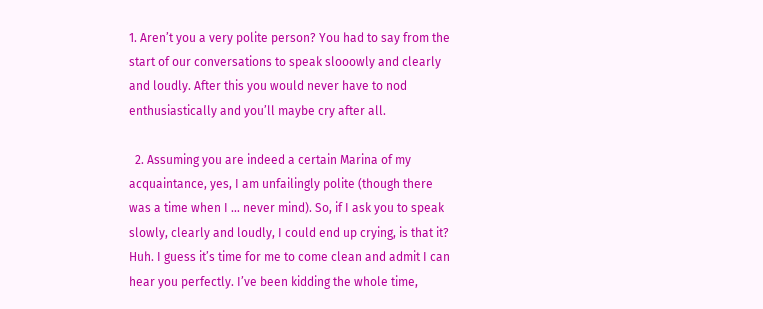1. Aren’t you a very polite person? You had to say from the start of our conversations to speak slooowly and clearly and loudly. After this you would never have to nod enthusiastically and you’ll maybe cry after all.

  2. Assuming you are indeed a certain Marina of my acquaintance, yes, I am unfailingly polite (though there was a time when I … never mind). So, if I ask you to speak slowly, clearly and loudly, I could end up crying, is that it? Huh. I guess it’s time for me to come clean and admit I can hear you perfectly. I’ve been kidding the whole time,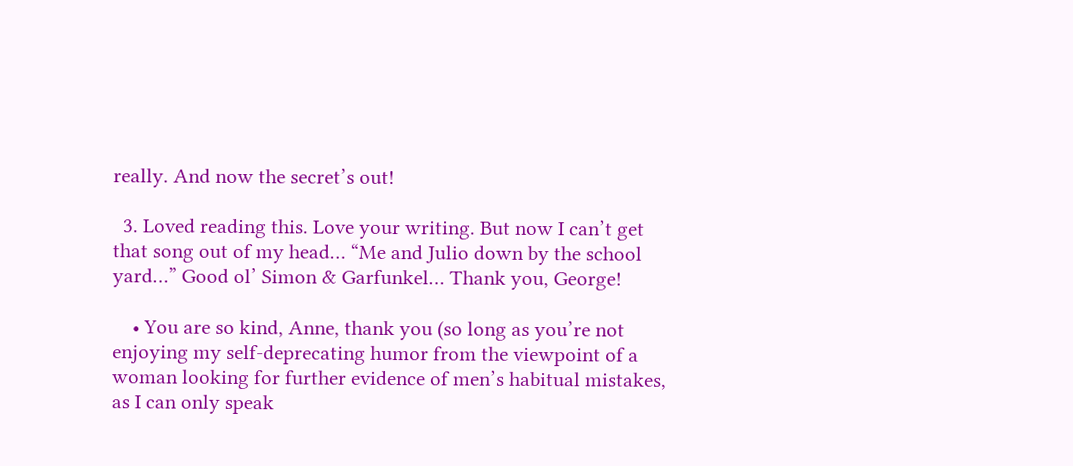really. And now the secret’s out!

  3. Loved reading this. Love your writing. But now I can’t get that song out of my head… “Me and Julio down by the school yard…” Good ol’ Simon & Garfunkel… Thank you, George!

    • You are so kind, Anne, thank you (so long as you’re not enjoying my self-deprecating humor from the viewpoint of a woman looking for further evidence of men’s habitual mistakes, as I can only speak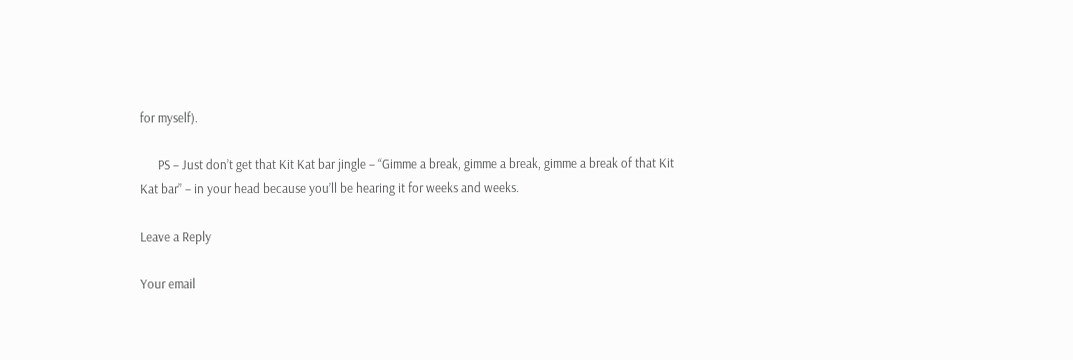for myself).

      PS – Just don’t get that Kit Kat bar jingle – “Gimme a break, gimme a break, gimme a break of that Kit Kat bar” – in your head because you’ll be hearing it for weeks and weeks.

Leave a Reply

Your email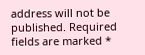address will not be published. Required fields are marked *